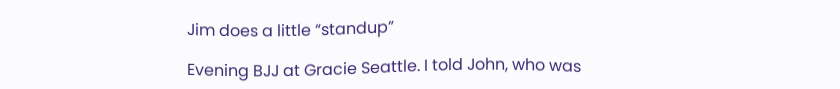Jim does a little “standup”

Evening BJJ at Gracie Seattle. I told John, who was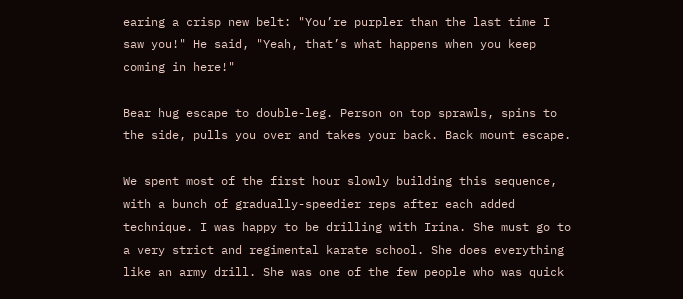earing a crisp new belt: "You’re purpler than the last time I saw you!" He said, "Yeah, that’s what happens when you keep coming in here!"

Bear hug escape to double-leg. Person on top sprawls, spins to the side, pulls you over and takes your back. Back mount escape.

We spent most of the first hour slowly building this sequence, with a bunch of gradually-speedier reps after each added technique. I was happy to be drilling with Irina. She must go to a very strict and regimental karate school. She does everything like an army drill. She was one of the few people who was quick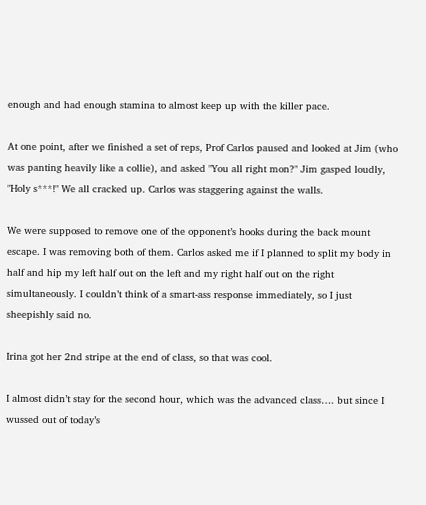enough and had enough stamina to almost keep up with the killer pace.

At one point, after we finished a set of reps, Prof Carlos paused and looked at Jim (who was panting heavily like a collie), and asked "You all right mon?" Jim gasped loudly, "Holy s***!" We all cracked up. Carlos was staggering against the walls.

We were supposed to remove one of the opponent’s hooks during the back mount escape. I was removing both of them. Carlos asked me if I planned to split my body in half and hip my left half out on the left and my right half out on the right simultaneously. I couldn’t think of a smart-ass response immediately, so I just sheepishly said no.

Irina got her 2nd stripe at the end of class, so that was cool.

I almost didn’t stay for the second hour, which was the advanced class…. but since I wussed out of today’s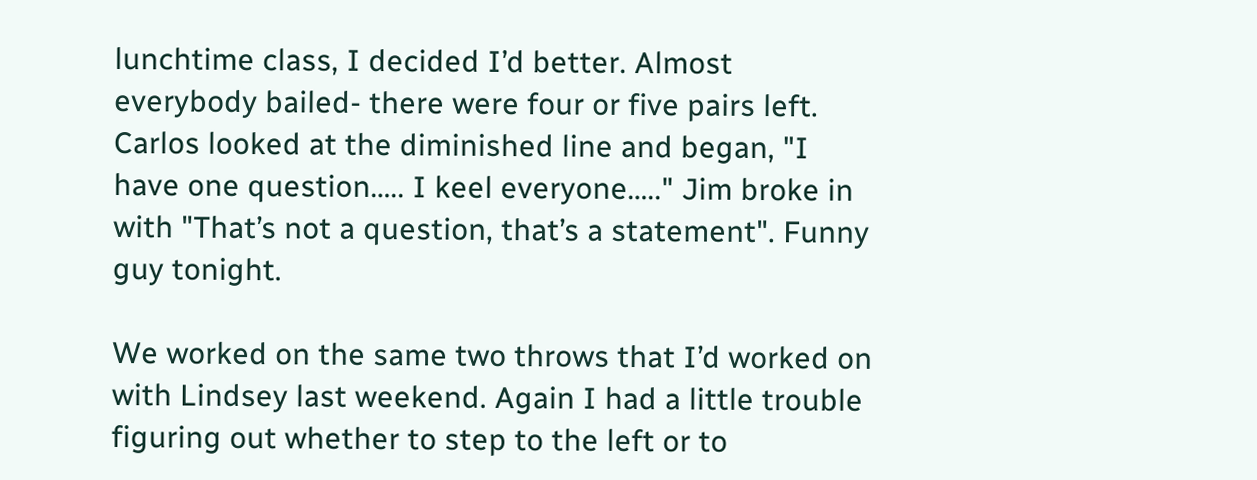lunchtime class, I decided I’d better. Almost everybody bailed- there were four or five pairs left. Carlos looked at the diminished line and began, "I have one question….. I keel everyone….." Jim broke in with "That’s not a question, that’s a statement". Funny guy tonight.

We worked on the same two throws that I’d worked on with Lindsey last weekend. Again I had a little trouble figuring out whether to step to the left or to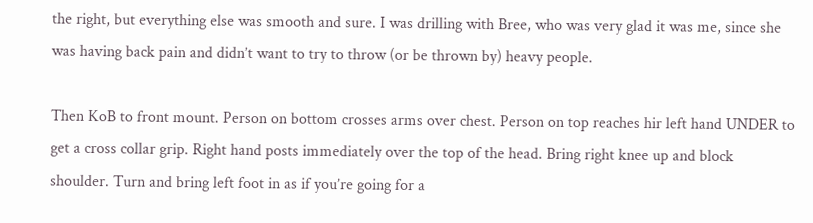the right, but everything else was smooth and sure. I was drilling with Bree, who was very glad it was me, since she was having back pain and didn’t want to try to throw (or be thrown by) heavy people.

Then KoB to front mount. Person on bottom crosses arms over chest. Person on top reaches hir left hand UNDER to get a cross collar grip. Right hand posts immediately over the top of the head. Bring right knee up and block shoulder. Turn and bring left foot in as if you’re going for a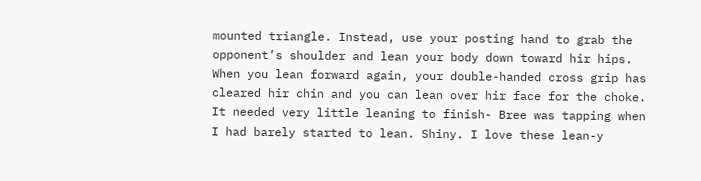mounted triangle. Instead, use your posting hand to grab the opponent’s shoulder and lean your body down toward hir hips. When you lean forward again, your double-handed cross grip has cleared hir chin and you can lean over hir face for the choke. It needed very little leaning to finish- Bree was tapping when I had barely started to lean. Shiny. I love these lean-y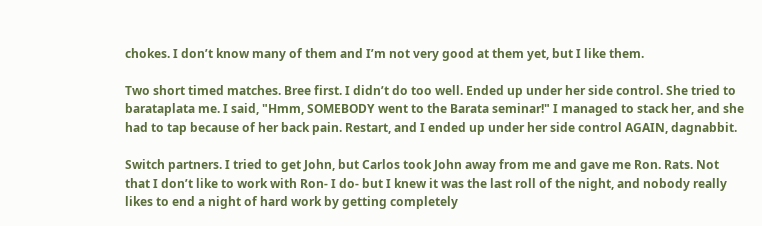chokes. I don’t know many of them and I’m not very good at them yet, but I like them.

Two short timed matches. Bree first. I didn’t do too well. Ended up under her side control. She tried to barataplata me. I said, "Hmm, SOMEBODY went to the Barata seminar!" I managed to stack her, and she had to tap because of her back pain. Restart, and I ended up under her side control AGAIN, dagnabbit.

Switch partners. I tried to get John, but Carlos took John away from me and gave me Ron. Rats. Not that I don’t like to work with Ron- I do- but I knew it was the last roll of the night, and nobody really likes to end a night of hard work by getting completely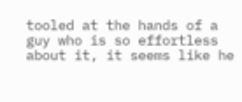tooled at the hands of a guy who is so effortless about it, it seems like he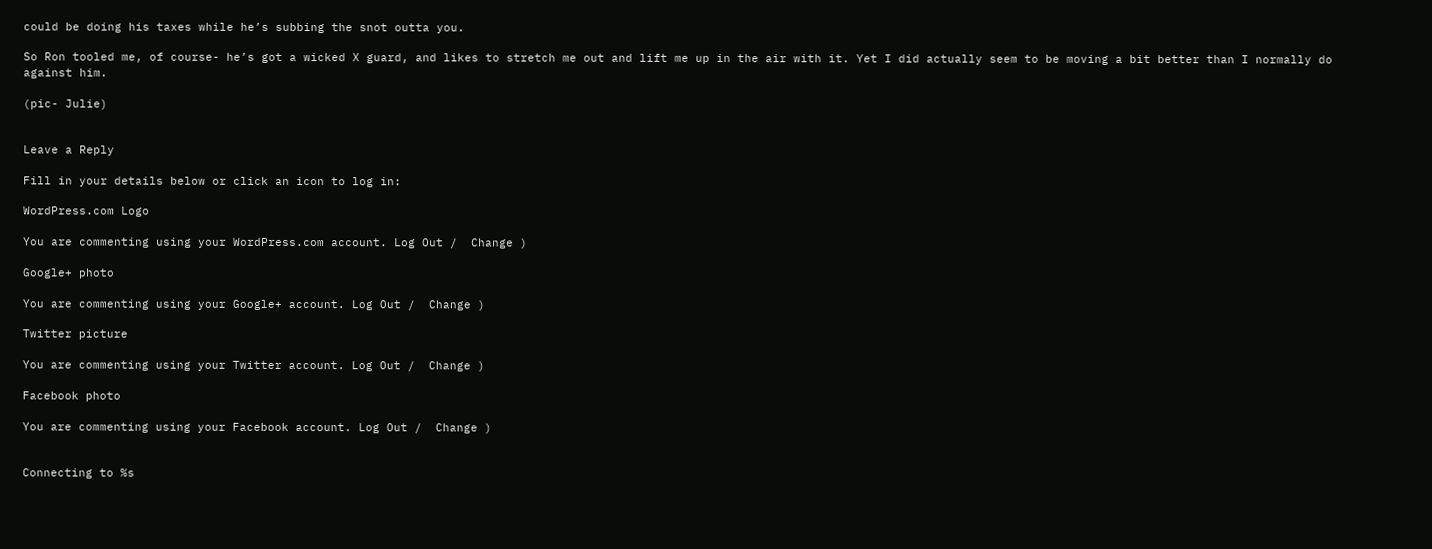could be doing his taxes while he’s subbing the snot outta you.

So Ron tooled me, of course- he’s got a wicked X guard, and likes to stretch me out and lift me up in the air with it. Yet I did actually seem to be moving a bit better than I normally do against him.

(pic- Julie)


Leave a Reply

Fill in your details below or click an icon to log in:

WordPress.com Logo

You are commenting using your WordPress.com account. Log Out /  Change )

Google+ photo

You are commenting using your Google+ account. Log Out /  Change )

Twitter picture

You are commenting using your Twitter account. Log Out /  Change )

Facebook photo

You are commenting using your Facebook account. Log Out /  Change )


Connecting to %s